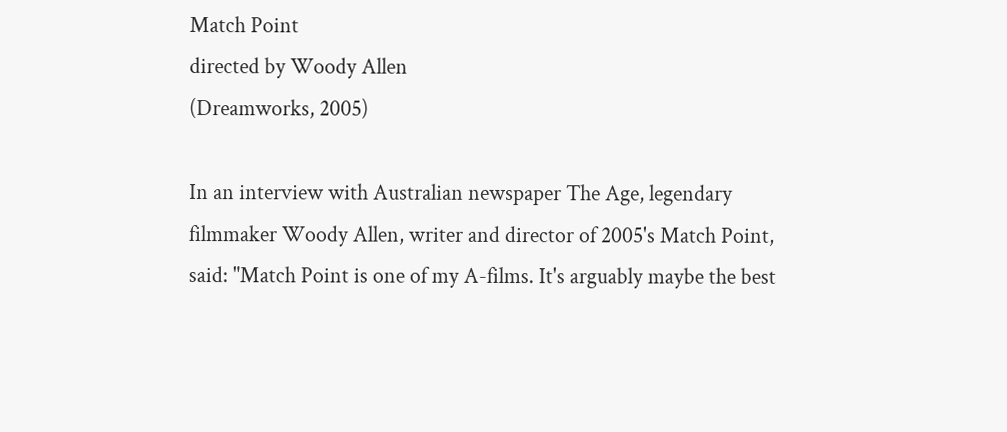Match Point
directed by Woody Allen
(Dreamworks, 2005)

In an interview with Australian newspaper The Age, legendary filmmaker Woody Allen, writer and director of 2005's Match Point, said: "Match Point is one of my A-films. It's arguably maybe the best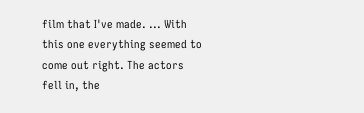film that I've made. ... With this one everything seemed to come out right. The actors fell in, the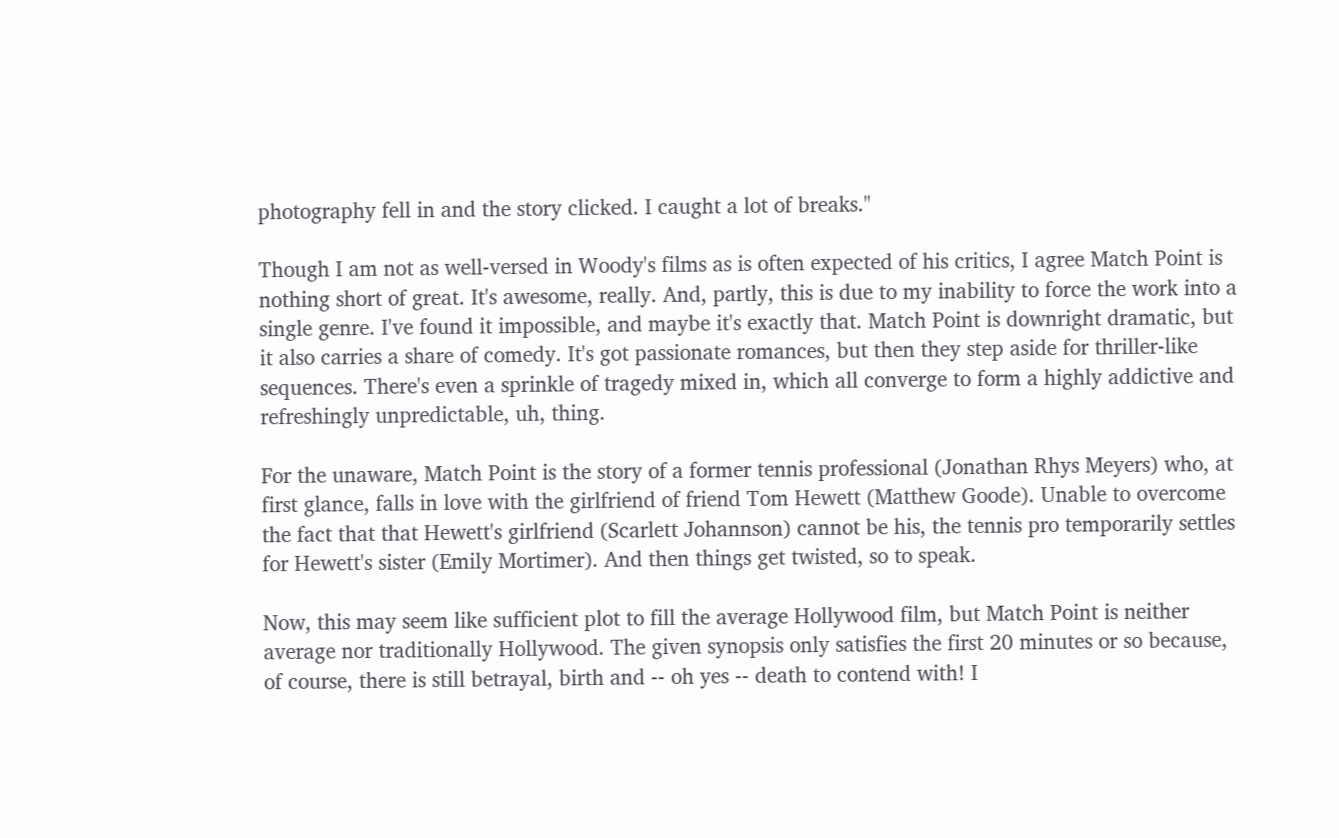photography fell in and the story clicked. I caught a lot of breaks."

Though I am not as well-versed in Woody's films as is often expected of his critics, I agree Match Point is nothing short of great. It's awesome, really. And, partly, this is due to my inability to force the work into a single genre. I've found it impossible, and maybe it's exactly that. Match Point is downright dramatic, but it also carries a share of comedy. It's got passionate romances, but then they step aside for thriller-like sequences. There's even a sprinkle of tragedy mixed in, which all converge to form a highly addictive and refreshingly unpredictable, uh, thing.

For the unaware, Match Point is the story of a former tennis professional (Jonathan Rhys Meyers) who, at first glance, falls in love with the girlfriend of friend Tom Hewett (Matthew Goode). Unable to overcome the fact that that Hewett's girlfriend (Scarlett Johannson) cannot be his, the tennis pro temporarily settles for Hewett's sister (Emily Mortimer). And then things get twisted, so to speak.

Now, this may seem like sufficient plot to fill the average Hollywood film, but Match Point is neither average nor traditionally Hollywood. The given synopsis only satisfies the first 20 minutes or so because, of course, there is still betrayal, birth and -- oh yes -- death to contend with! I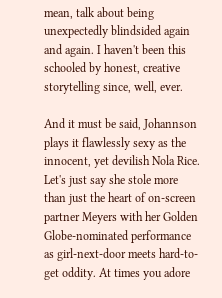mean, talk about being unexpectedly blindsided again and again. I haven't been this schooled by honest, creative storytelling since, well, ever.

And it must be said, Johannson plays it flawlessly sexy as the innocent, yet devilish Nola Rice. Let's just say she stole more than just the heart of on-screen partner Meyers with her Golden Globe-nominated performance as girl-next-door meets hard-to-get oddity. At times you adore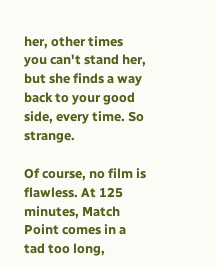her, other times you can't stand her, but she finds a way back to your good side, every time. So strange.

Of course, no film is flawless. At 125 minutes, Match Point comes in a tad too long,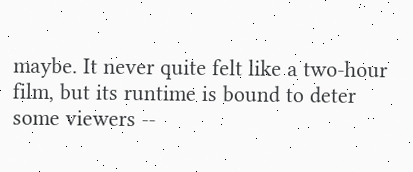maybe. It never quite felt like a two-hour film, but its runtime is bound to deter some viewers --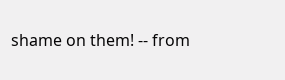shame on them! -- from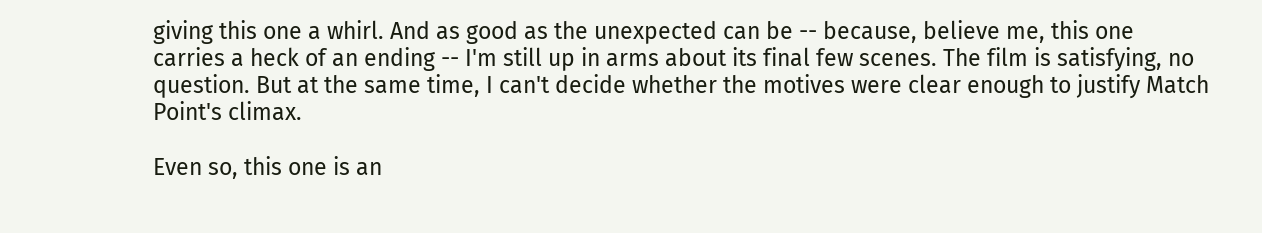giving this one a whirl. And as good as the unexpected can be -- because, believe me, this one carries a heck of an ending -- I'm still up in arms about its final few scenes. The film is satisfying, no question. But at the same time, I can't decide whether the motives were clear enough to justify Match Point's climax.

Even so, this one is an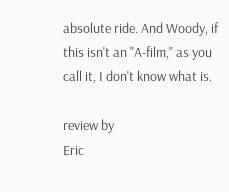absolute ride. And Woody, if this isn't an "A-film," as you call it, I don't know what is.

review by
Eric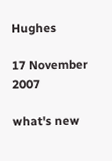Hughes

17 November 2007

what's new